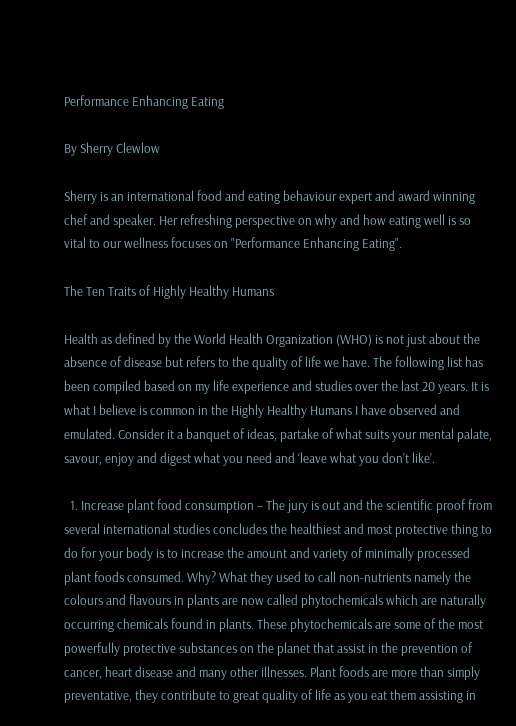Performance Enhancing Eating

By Sherry Clewlow

Sherry is an international food and eating behaviour expert and award winning chef and speaker. Her refreshing perspective on why and how eating well is so vital to our wellness focuses on "Performance Enhancing Eating".

The Ten Traits of Highly Healthy Humans

Health as defined by the World Health Organization (WHO) is not just about the absence of disease but refers to the quality of life we have. The following list has been compiled based on my life experience and studies over the last 20 years. It is what I believe is common in the Highly Healthy Humans I have observed and emulated. Consider it a banquet of ideas, partake of what suits your mental palate, savour, enjoy and digest what you need and ‘leave what you don’t like’.

  1. Increase plant food consumption – The jury is out and the scientific proof from several international studies concludes the healthiest and most protective thing to do for your body is to increase the amount and variety of minimally processed plant foods consumed. Why? What they used to call non-nutrients namely the colours and flavours in plants are now called phytochemicals which are naturally occurring chemicals found in plants. These phytochemicals are some of the most powerfully protective substances on the planet that assist in the prevention of cancer, heart disease and many other illnesses. Plant foods are more than simply preventative, they contribute to great quality of life as you eat them assisting in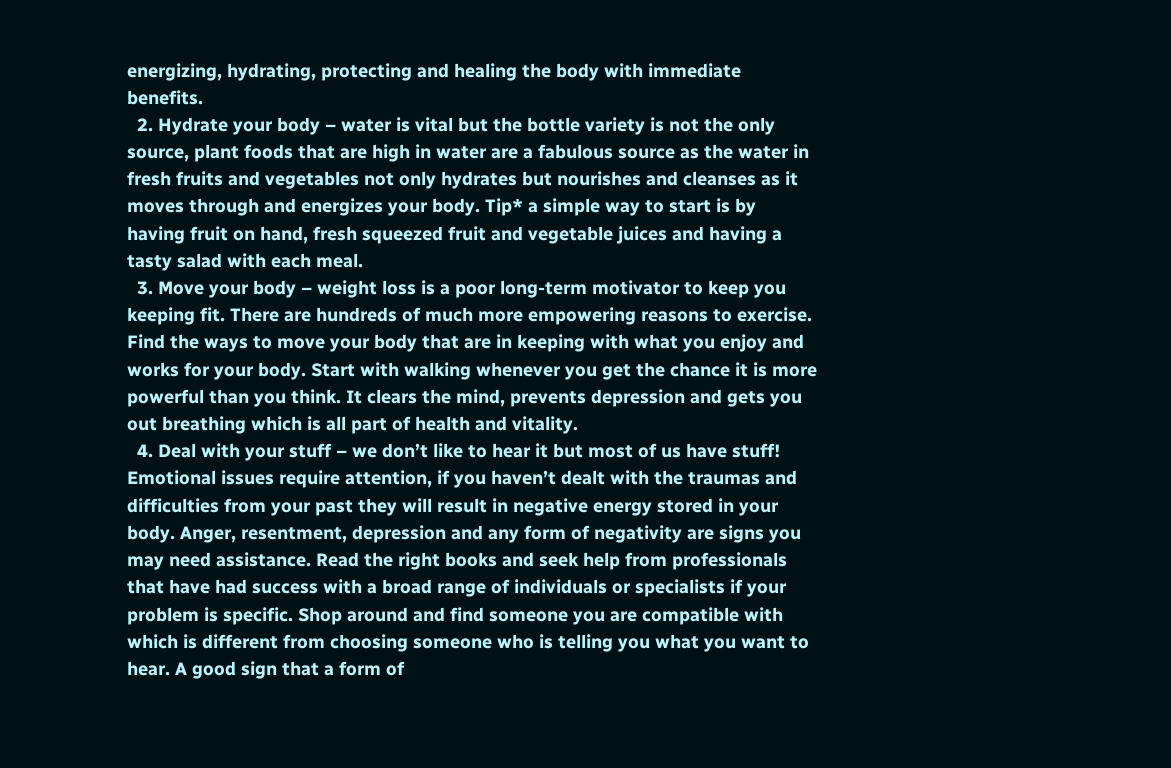energizing, hydrating, protecting and healing the body with immediate benefits.
  2. Hydrate your body – water is vital but the bottle variety is not the only source, plant foods that are high in water are a fabulous source as the water in fresh fruits and vegetables not only hydrates but nourishes and cleanses as it moves through and energizes your body. Tip* a simple way to start is by having fruit on hand, fresh squeezed fruit and vegetable juices and having a tasty salad with each meal.
  3. Move your body – weight loss is a poor long-term motivator to keep you keeping fit. There are hundreds of much more empowering reasons to exercise. Find the ways to move your body that are in keeping with what you enjoy and works for your body. Start with walking whenever you get the chance it is more powerful than you think. It clears the mind, prevents depression and gets you out breathing which is all part of health and vitality.
  4. Deal with your stuff – we don’t like to hear it but most of us have stuff! Emotional issues require attention, if you haven’t dealt with the traumas and difficulties from your past they will result in negative energy stored in your body. Anger, resentment, depression and any form of negativity are signs you may need assistance. Read the right books and seek help from professionals that have had success with a broad range of individuals or specialists if your problem is specific. Shop around and find someone you are compatible with which is different from choosing someone who is telling you what you want to hear. A good sign that a form of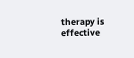therapy is effective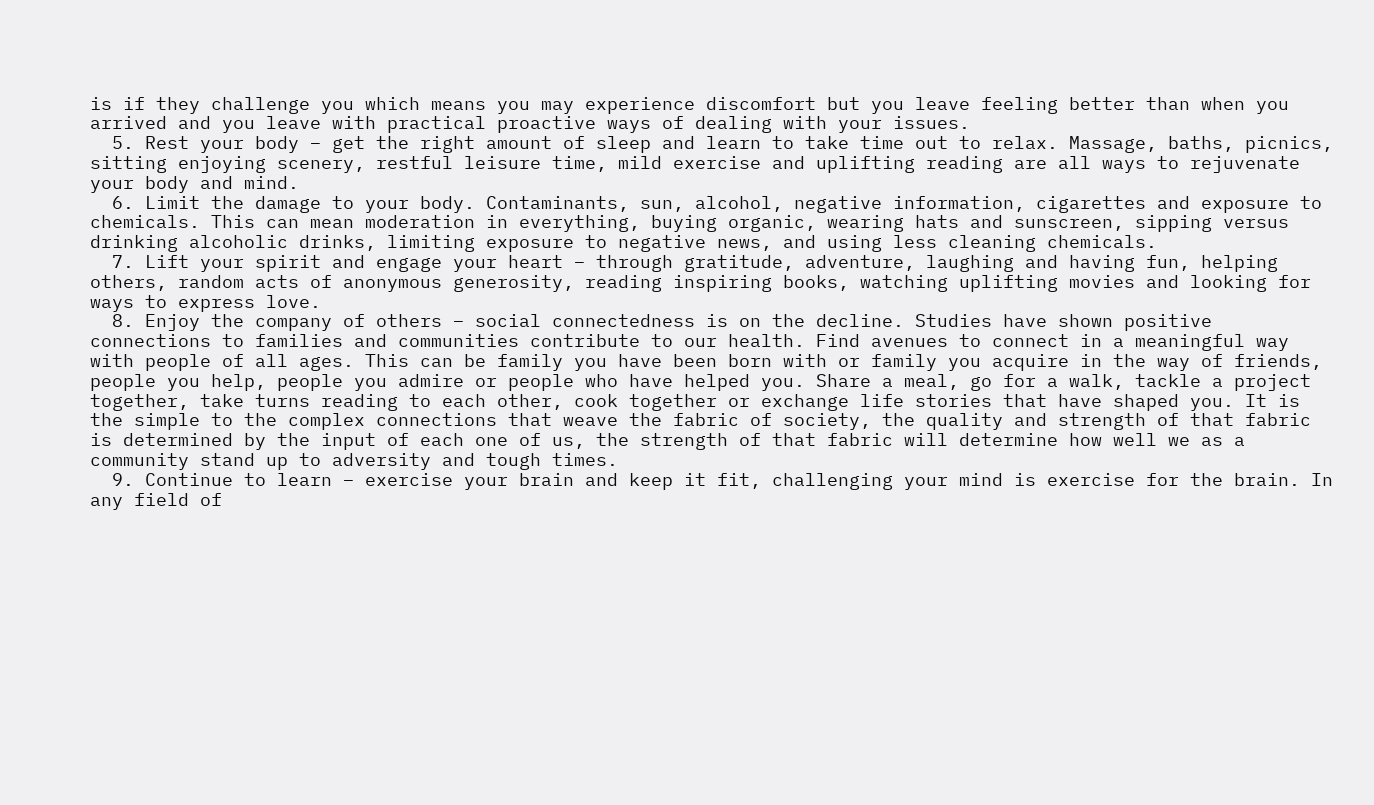is if they challenge you which means you may experience discomfort but you leave feeling better than when you arrived and you leave with practical proactive ways of dealing with your issues.
  5. Rest your body – get the right amount of sleep and learn to take time out to relax. Massage, baths, picnics, sitting enjoying scenery, restful leisure time, mild exercise and uplifting reading are all ways to rejuvenate your body and mind.
  6. Limit the damage to your body. Contaminants, sun, alcohol, negative information, cigarettes and exposure to chemicals. This can mean moderation in everything, buying organic, wearing hats and sunscreen, sipping versus drinking alcoholic drinks, limiting exposure to negative news, and using less cleaning chemicals.
  7. Lift your spirit and engage your heart – through gratitude, adventure, laughing and having fun, helping others, random acts of anonymous generosity, reading inspiring books, watching uplifting movies and looking for ways to express love.
  8. Enjoy the company of others – social connectedness is on the decline. Studies have shown positive connections to families and communities contribute to our health. Find avenues to connect in a meaningful way with people of all ages. This can be family you have been born with or family you acquire in the way of friends, people you help, people you admire or people who have helped you. Share a meal, go for a walk, tackle a project together, take turns reading to each other, cook together or exchange life stories that have shaped you. It is the simple to the complex connections that weave the fabric of society, the quality and strength of that fabric is determined by the input of each one of us, the strength of that fabric will determine how well we as a community stand up to adversity and tough times.
  9. Continue to learn – exercise your brain and keep it fit, challenging your mind is exercise for the brain. In any field of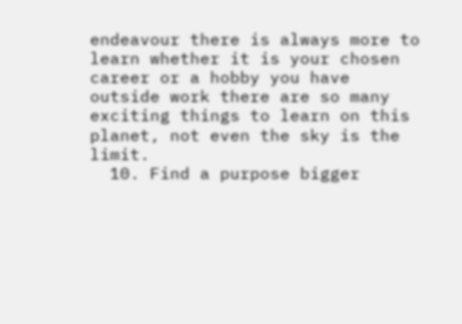endeavour there is always more to learn whether it is your chosen career or a hobby you have outside work there are so many exciting things to learn on this planet, not even the sky is the limit.
  10. Find a purpose bigger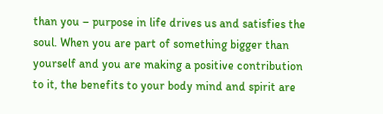than you – purpose in life drives us and satisfies the soul. When you are part of something bigger than yourself and you are making a positive contribution to it, the benefits to your body mind and spirit are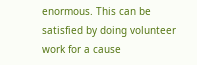enormous. This can be satisfied by doing volunteer work for a cause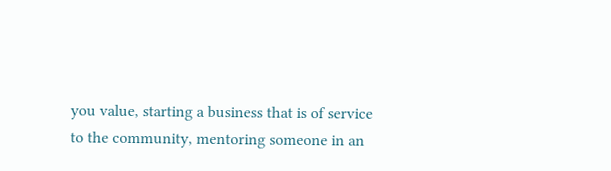you value, starting a business that is of service to the community, mentoring someone in an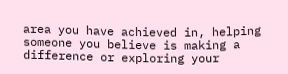area you have achieved in, helping someone you believe is making a difference or exploring your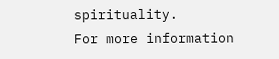spirituality.
For more information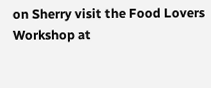on Sherry visit the Food Lovers Workshop at